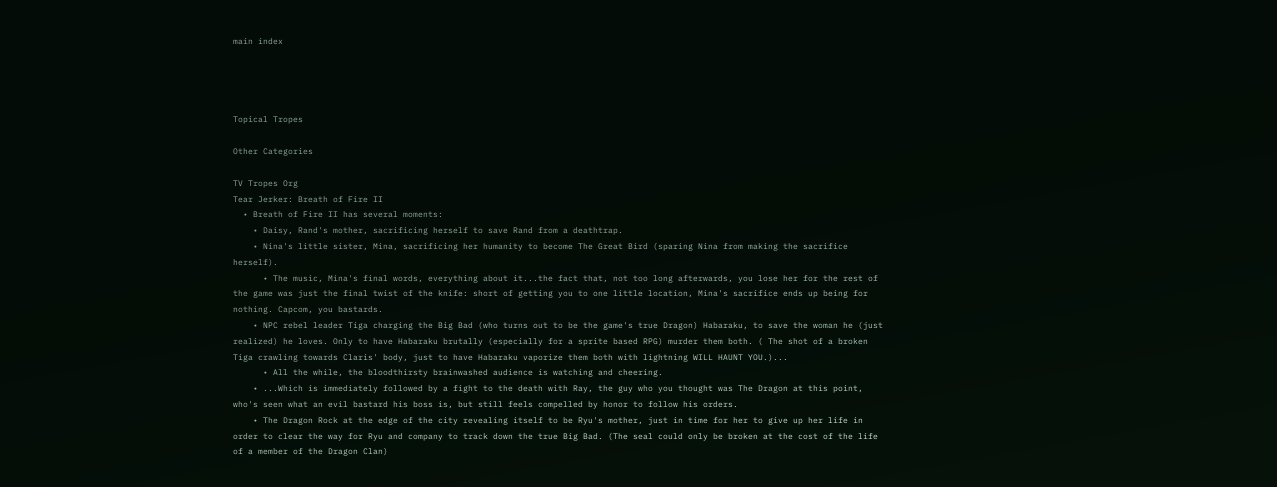main index




Topical Tropes

Other Categories

TV Tropes Org
Tear Jerker: Breath of Fire II
  • Breath of Fire II has several moments:
    • Daisy, Rand's mother, sacrificing herself to save Rand from a deathtrap.
    • Nina's little sister, Mina, sacrificing her humanity to become The Great Bird (sparing Nina from making the sacrifice herself).
      • The music, Mina's final words, everything about it...the fact that, not too long afterwards, you lose her for the rest of the game was just the final twist of the knife: short of getting you to one little location, Mina's sacrifice ends up being for nothing. Capcom, you bastards.
    • NPC rebel leader Tiga charging the Big Bad (who turns out to be the game's true Dragon) Habaraku, to save the woman he (just realized) he loves. Only to have Habaraku brutally (especially for a sprite based RPG) murder them both. ( The shot of a broken Tiga crawling towards Claris' body, just to have Habaraku vaporize them both with lightning WILL HAUNT YOU.)...
      • All the while, the bloodthirsty brainwashed audience is watching and cheering.
    • ...Which is immediately followed by a fight to the death with Ray, the guy who you thought was The Dragon at this point, who's seen what an evil bastard his boss is, but still feels compelled by honor to follow his orders.
    • The Dragon Rock at the edge of the city revealing itself to be Ryu's mother, just in time for her to give up her life in order to clear the way for Ryu and company to track down the true Big Bad. (The seal could only be broken at the cost of the life of a member of the Dragon Clan)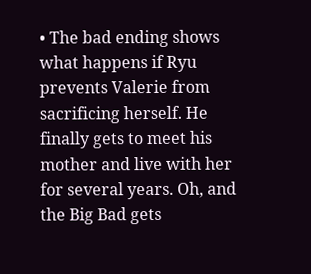• The bad ending shows what happens if Ryu prevents Valerie from sacrificing herself. He finally gets to meet his mother and live with her for several years. Oh, and the Big Bad gets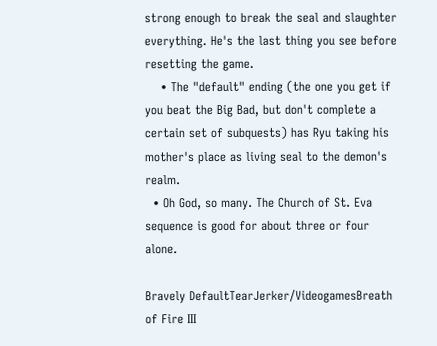strong enough to break the seal and slaughter everything. He's the last thing you see before resetting the game.
    • The "default" ending (the one you get if you beat the Big Bad, but don't complete a certain set of subquests) has Ryu taking his mother's place as living seal to the demon's realm.
  • Oh God, so many. The Church of St. Eva sequence is good for about three or four alone.

Bravely DefaultTearJerker/VideogamesBreath of Fire III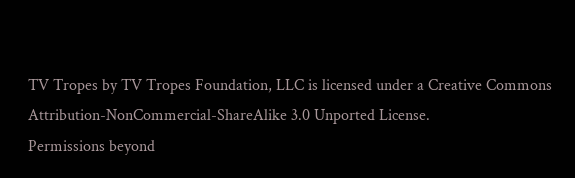TV Tropes by TV Tropes Foundation, LLC is licensed under a Creative Commons Attribution-NonCommercial-ShareAlike 3.0 Unported License.
Permissions beyond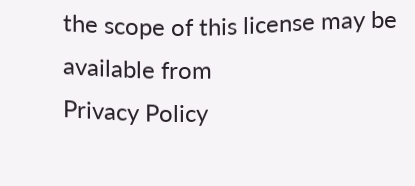the scope of this license may be available from
Privacy Policy